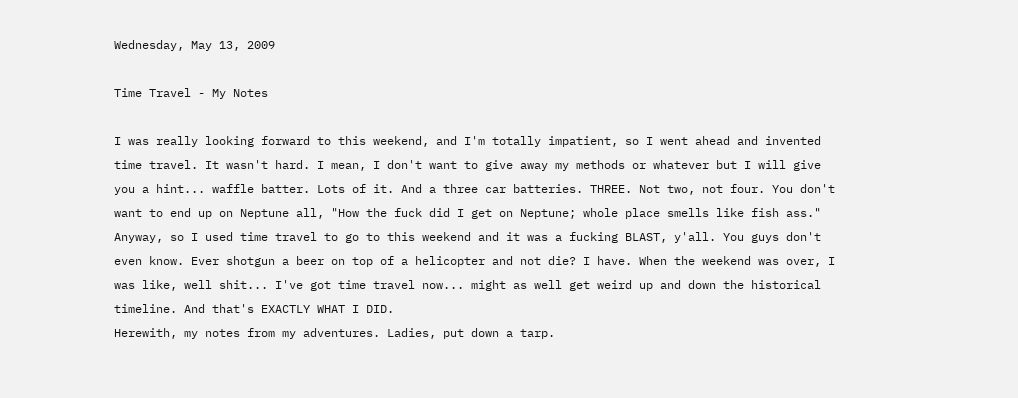Wednesday, May 13, 2009

Time Travel - My Notes

I was really looking forward to this weekend, and I'm totally impatient, so I went ahead and invented time travel. It wasn't hard. I mean, I don't want to give away my methods or whatever but I will give you a hint... waffle batter. Lots of it. And a three car batteries. THREE. Not two, not four. You don't want to end up on Neptune all, "How the fuck did I get on Neptune; whole place smells like fish ass."
Anyway, so I used time travel to go to this weekend and it was a fucking BLAST, y'all. You guys don't even know. Ever shotgun a beer on top of a helicopter and not die? I have. When the weekend was over, I was like, well shit... I've got time travel now... might as well get weird up and down the historical timeline. And that's EXACTLY WHAT I DID.
Herewith, my notes from my adventures. Ladies, put down a tarp.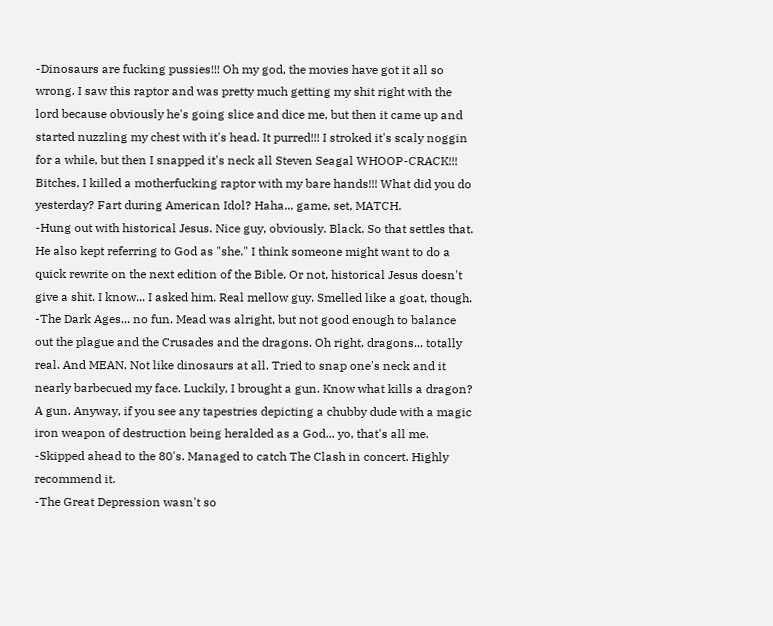-Dinosaurs are fucking pussies!!! Oh my god, the movies have got it all so wrong. I saw this raptor and was pretty much getting my shit right with the lord because obviously he's going slice and dice me, but then it came up and started nuzzling my chest with it's head. It purred!!! I stroked it's scaly noggin for a while, but then I snapped it's neck all Steven Seagal WHOOP-CRACK!!! Bitches, I killed a motherfucking raptor with my bare hands!!! What did you do yesterday? Fart during American Idol? Haha... game, set, MATCH.
-Hung out with historical Jesus. Nice guy, obviously. Black. So that settles that. He also kept referring to God as "she." I think someone might want to do a quick rewrite on the next edition of the Bible. Or not, historical Jesus doesn't give a shit. I know... I asked him. Real mellow guy. Smelled like a goat, though.
-The Dark Ages... no fun. Mead was alright, but not good enough to balance out the plague and the Crusades and the dragons. Oh right, dragons... totally real. And MEAN. Not like dinosaurs at all. Tried to snap one's neck and it nearly barbecued my face. Luckily, I brought a gun. Know what kills a dragon? A gun. Anyway, if you see any tapestries depicting a chubby dude with a magic iron weapon of destruction being heralded as a God... yo, that's all me.
-Skipped ahead to the 80's. Managed to catch The Clash in concert. Highly recommend it.
-The Great Depression wasn't so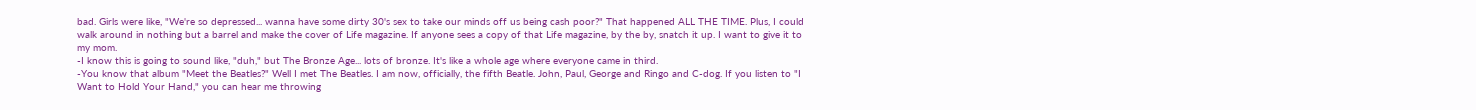bad. Girls were like, "We're so depressed... wanna have some dirty 30's sex to take our minds off us being cash poor?" That happened ALL THE TIME. Plus, I could walk around in nothing but a barrel and make the cover of Life magazine. If anyone sees a copy of that Life magazine, by the by, snatch it up. I want to give it to my mom.
-I know this is going to sound like, "duh," but The Bronze Age... lots of bronze. It's like a whole age where everyone came in third.
-You know that album "Meet the Beatles?" Well I met The Beatles. I am now, officially, the fifth Beatle. John, Paul, George and Ringo and C-dog. If you listen to "I Want to Hold Your Hand," you can hear me throwing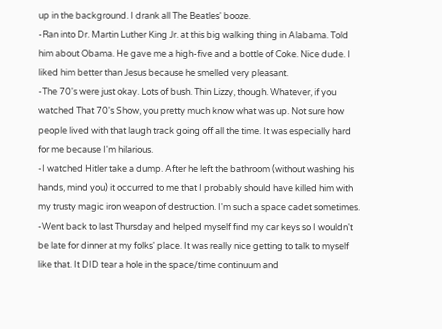up in the background. I drank all The Beatles' booze.
-Ran into Dr. Martin Luther King Jr. at this big walking thing in Alabama. Told him about Obama. He gave me a high-five and a bottle of Coke. Nice dude. I liked him better than Jesus because he smelled very pleasant.
-The 70's were just okay. Lots of bush. Thin Lizzy, though. Whatever, if you watched That 70's Show, you pretty much know what was up. Not sure how people lived with that laugh track going off all the time. It was especially hard for me because I'm hilarious.
-I watched Hitler take a dump. After he left the bathroom (without washing his hands, mind you) it occurred to me that I probably should have killed him with my trusty magic iron weapon of destruction. I'm such a space cadet sometimes.
-Went back to last Thursday and helped myself find my car keys so I wouldn't be late for dinner at my folks' place. It was really nice getting to talk to myself like that. It DID tear a hole in the space/time continuum and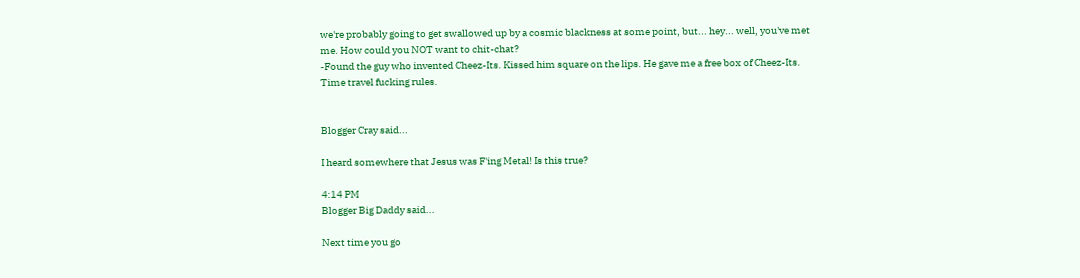we're probably going to get swallowed up by a cosmic blackness at some point, but... hey... well, you've met me. How could you NOT want to chit-chat?
-Found the guy who invented Cheez-Its. Kissed him square on the lips. He gave me a free box of Cheez-Its. Time travel fucking rules.


Blogger Cray said...

I heard somewhere that Jesus was F'ing Metal! Is this true?

4:14 PM
Blogger Big Daddy said...

Next time you go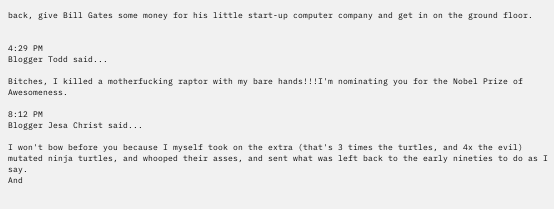back, give Bill Gates some money for his little start-up computer company and get in on the ground floor.


4:29 PM
Blogger Todd said...

Bitches, I killed a motherfucking raptor with my bare hands!!!I'm nominating you for the Nobel Prize of Awesomeness.

8:12 PM
Blogger Jesa Christ said...

I won't bow before you because I myself took on the extra (that's 3 times the turtles, and 4x the evil) mutated ninja turtles, and whooped their asses, and sent what was left back to the early nineties to do as I say.
And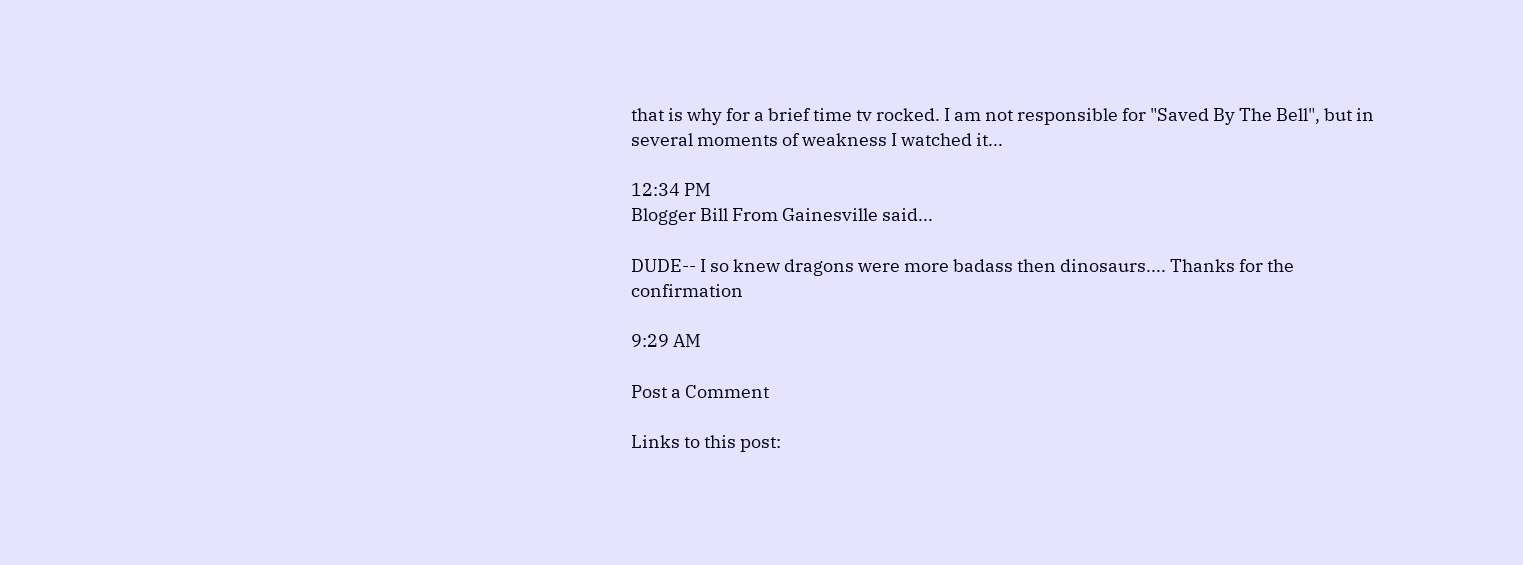that is why for a brief time tv rocked. I am not responsible for "Saved By The Bell", but in several moments of weakness I watched it...

12:34 PM
Blogger Bill From Gainesville said...

DUDE-- I so knew dragons were more badass then dinosaurs.... Thanks for the confirmation

9:29 AM

Post a Comment

Links to this post: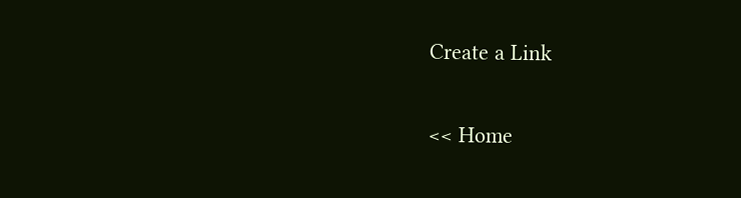Create a Link

<< Home